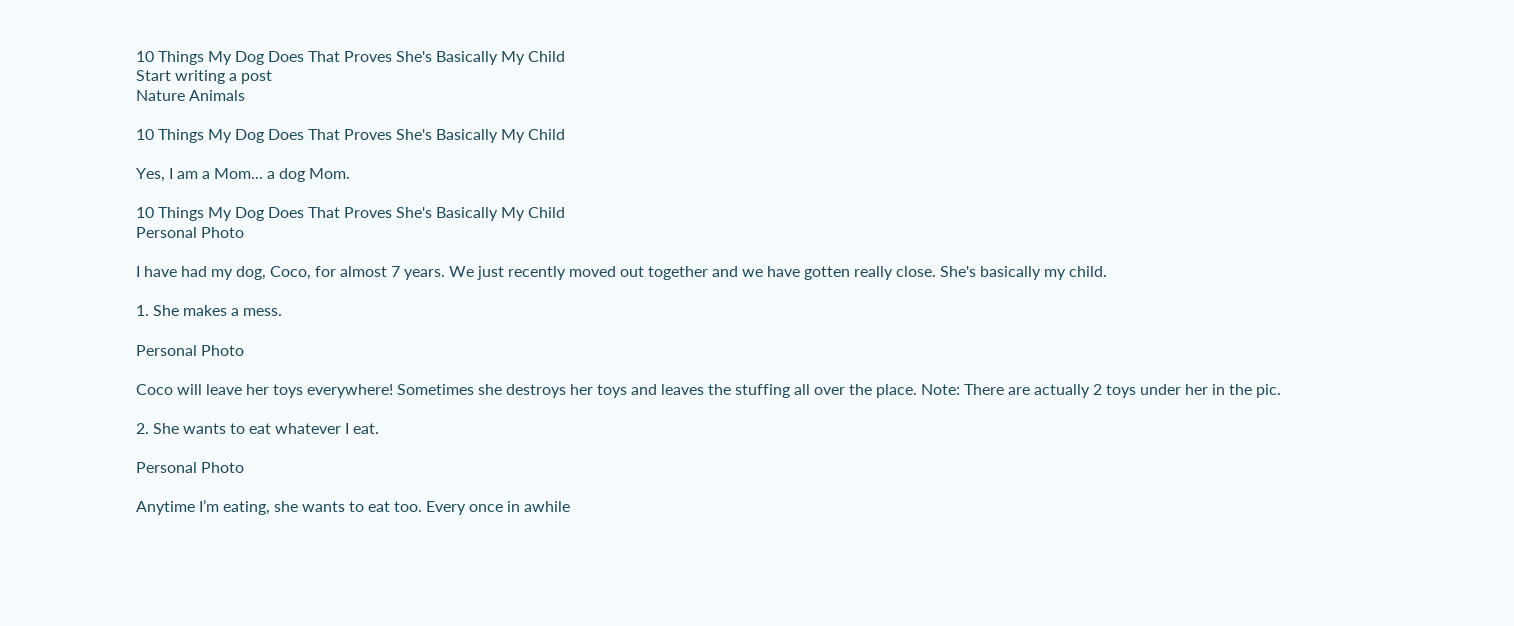10 Things My Dog Does That Proves She's Basically My Child
Start writing a post
Nature Animals

10 Things My Dog Does That Proves She's Basically My Child

Yes, I am a Mom... a dog Mom.

10 Things My Dog Does That Proves She's Basically My Child
Personal Photo

I have had my dog, Coco, for almost 7 years. We just recently moved out together and we have gotten really close. She's basically my child.

1. She makes a mess.

Personal Photo

Coco will leave her toys everywhere! Sometimes she destroys her toys and leaves the stuffing all over the place. Note: There are actually 2 toys under her in the pic.

2. She wants to eat whatever I eat.

Personal Photo

Anytime I’m eating, she wants to eat too. Every once in awhile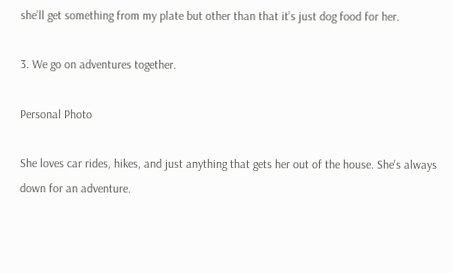she’ll get something from my plate but other than that it’s just dog food for her.

3. We go on adventures together.

Personal Photo

She loves car rides, hikes, and just anything that gets her out of the house. She's always down for an adventure.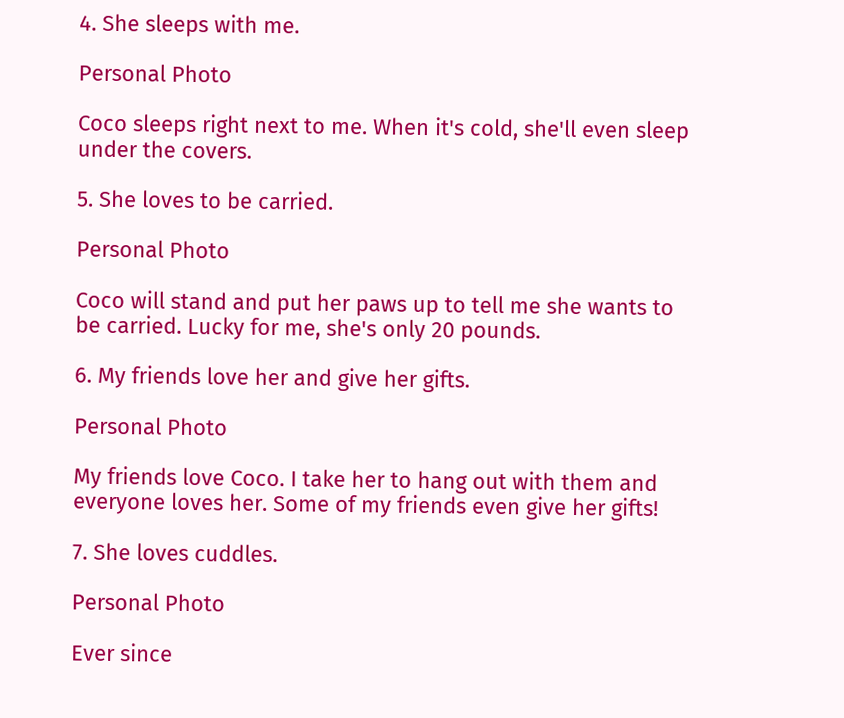4. She sleeps with me.

Personal Photo

Coco sleeps right next to me. When it's cold, she'll even sleep under the covers.

5. She loves to be carried.

Personal Photo

Coco will stand and put her paws up to tell me she wants to be carried. Lucky for me, she's only 20 pounds.

6. My friends love her and give her gifts.

Personal Photo

My friends love Coco. I take her to hang out with them and everyone loves her. Some of my friends even give her gifts!

7. She loves cuddles.

Personal Photo

Ever since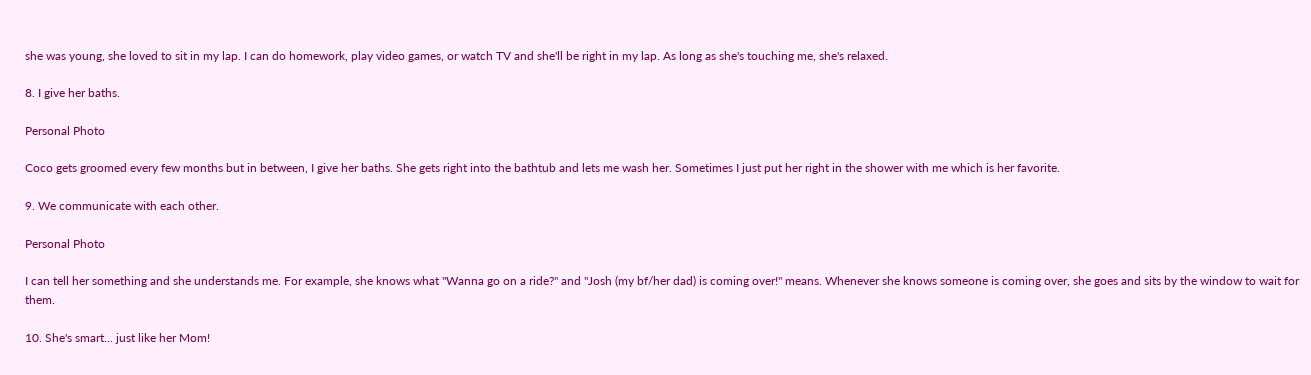she was young, she loved to sit in my lap. I can do homework, play video games, or watch TV and she'll be right in my lap. As long as she's touching me, she's relaxed.

8. I give her baths.

Personal Photo

Coco gets groomed every few months but in between, I give her baths. She gets right into the bathtub and lets me wash her. Sometimes I just put her right in the shower with me which is her favorite.

9. We communicate with each other.

Personal Photo

I can tell her something and she understands me. For example, she knows what "Wanna go on a ride?" and "Josh (my bf/her dad) is coming over!" means. Whenever she knows someone is coming over, she goes and sits by the window to wait for them.

10. She's smart... just like her Mom!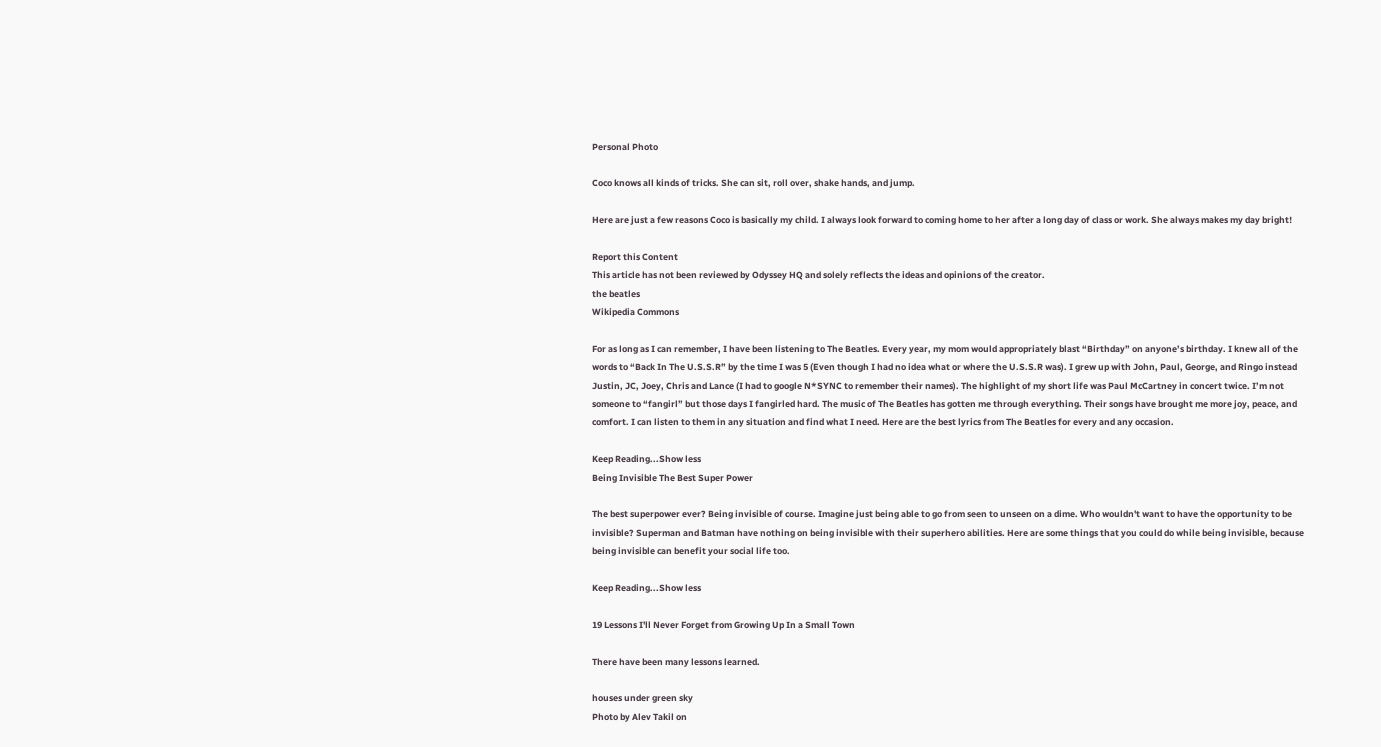Personal Photo

Coco knows all kinds of tricks. She can sit, roll over, shake hands, and jump.

Here are just a few reasons Coco is basically my child. I always look forward to coming home to her after a long day of class or work. She always makes my day bright!

Report this Content
This article has not been reviewed by Odyssey HQ and solely reflects the ideas and opinions of the creator.
the beatles
Wikipedia Commons

For as long as I can remember, I have been listening to The Beatles. Every year, my mom would appropriately blast “Birthday” on anyone’s birthday. I knew all of the words to “Back In The U.S.S.R” by the time I was 5 (Even though I had no idea what or where the U.S.S.R was). I grew up with John, Paul, George, and Ringo instead Justin, JC, Joey, Chris and Lance (I had to google N*SYNC to remember their names). The highlight of my short life was Paul McCartney in concert twice. I’m not someone to “fangirl” but those days I fangirled hard. The music of The Beatles has gotten me through everything. Their songs have brought me more joy, peace, and comfort. I can listen to them in any situation and find what I need. Here are the best lyrics from The Beatles for every and any occasion.

Keep Reading...Show less
Being Invisible The Best Super Power

The best superpower ever? Being invisible of course. Imagine just being able to go from seen to unseen on a dime. Who wouldn't want to have the opportunity to be invisible? Superman and Batman have nothing on being invisible with their superhero abilities. Here are some things that you could do while being invisible, because being invisible can benefit your social life too.

Keep Reading...Show less

19 Lessons I'll Never Forget from Growing Up In a Small Town

There have been many lessons learned.

houses under green sky
Photo by Alev Takil on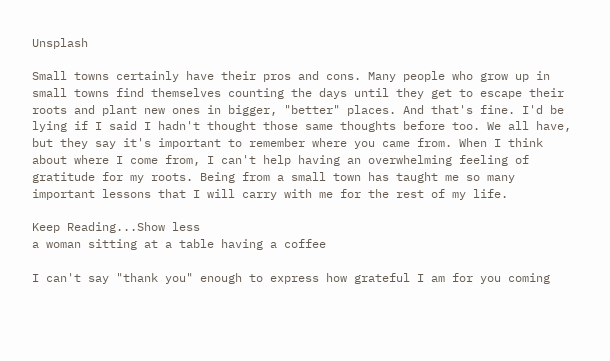Unsplash

Small towns certainly have their pros and cons. Many people who grow up in small towns find themselves counting the days until they get to escape their roots and plant new ones in bigger, "better" places. And that's fine. I'd be lying if I said I hadn't thought those same thoughts before too. We all have, but they say it's important to remember where you came from. When I think about where I come from, I can't help having an overwhelming feeling of gratitude for my roots. Being from a small town has taught me so many important lessons that I will carry with me for the rest of my life.

Keep Reading...Show less
a woman sitting at a table having a coffee

I can't say "thank you" enough to express how grateful I am for you coming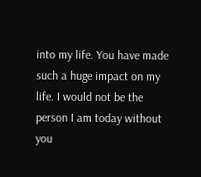into my life. You have made such a huge impact on my life. I would not be the person I am today without you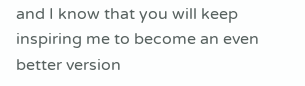and I know that you will keep inspiring me to become an even better version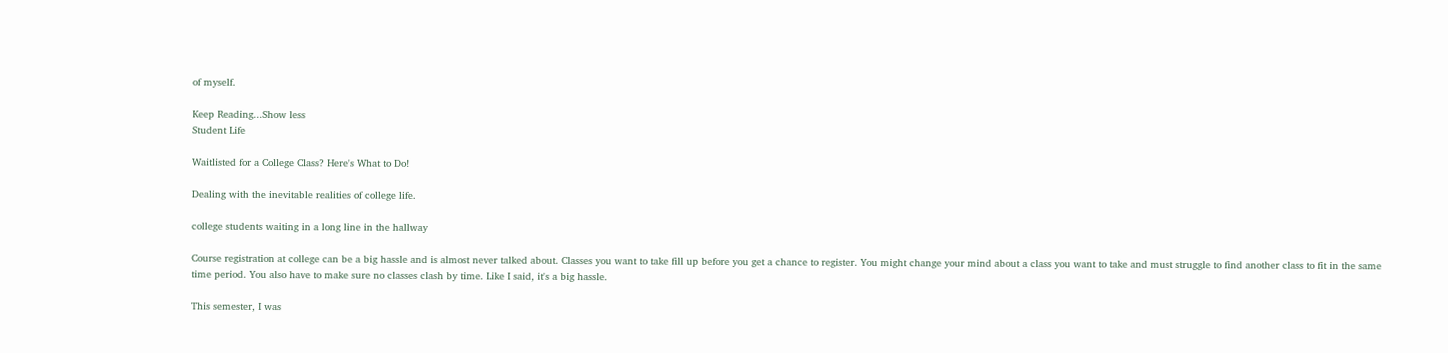of myself.

Keep Reading...Show less
Student Life

Waitlisted for a College Class? Here's What to Do!

Dealing with the inevitable realities of college life.

college students waiting in a long line in the hallway

Course registration at college can be a big hassle and is almost never talked about. Classes you want to take fill up before you get a chance to register. You might change your mind about a class you want to take and must struggle to find another class to fit in the same time period. You also have to make sure no classes clash by time. Like I said, it's a big hassle.

This semester, I was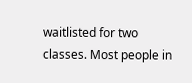waitlisted for two classes. Most people in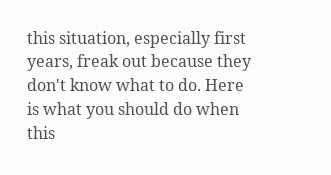this situation, especially first years, freak out because they don't know what to do. Here is what you should do when this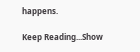happens.

Keep Reading...Show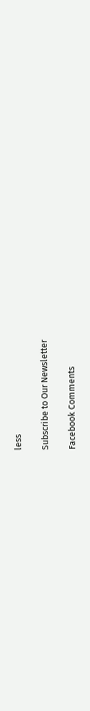less

Subscribe to Our Newsletter

Facebook Comments